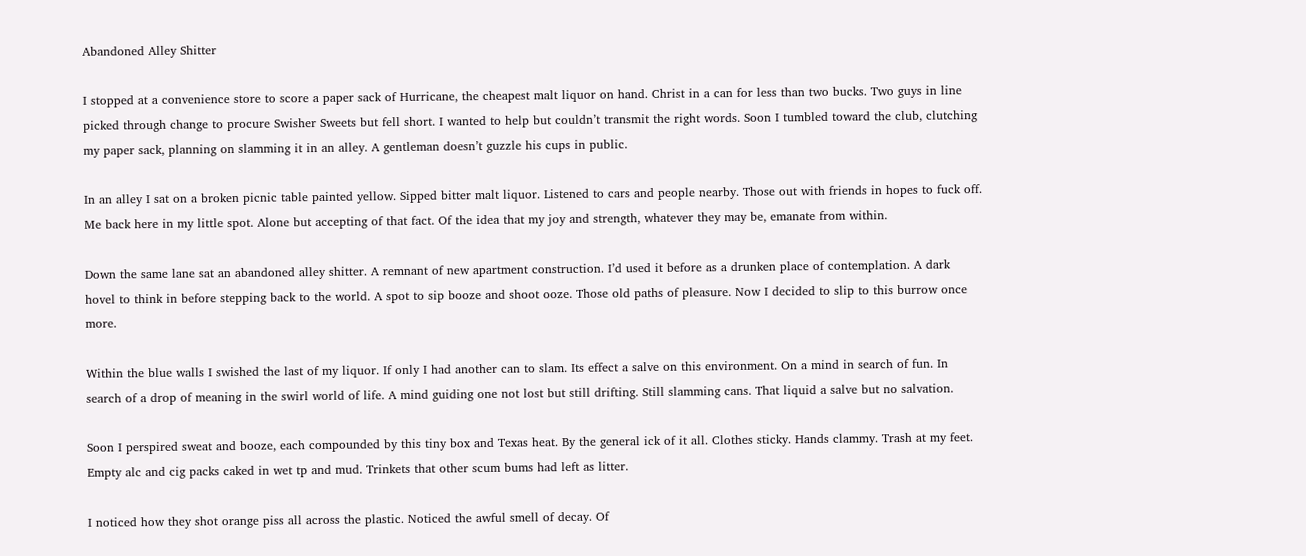Abandoned Alley Shitter

I stopped at a convenience store to score a paper sack of Hurricane, the cheapest malt liquor on hand. Christ in a can for less than two bucks. Two guys in line picked through change to procure Swisher Sweets but fell short. I wanted to help but couldn’t transmit the right words. Soon I tumbled toward the club, clutching my paper sack, planning on slamming it in an alley. A gentleman doesn’t guzzle his cups in public.

In an alley I sat on a broken picnic table painted yellow. Sipped bitter malt liquor. Listened to cars and people nearby. Those out with friends in hopes to fuck off. Me back here in my little spot. Alone but accepting of that fact. Of the idea that my joy and strength, whatever they may be, emanate from within.

Down the same lane sat an abandoned alley shitter. A remnant of new apartment construction. I’d used it before as a drunken place of contemplation. A dark hovel to think in before stepping back to the world. A spot to sip booze and shoot ooze. Those old paths of pleasure. Now I decided to slip to this burrow once more.

Within the blue walls I swished the last of my liquor. If only I had another can to slam. Its effect a salve on this environment. On a mind in search of fun. In search of a drop of meaning in the swirl world of life. A mind guiding one not lost but still drifting. Still slamming cans. That liquid a salve but no salvation.

Soon I perspired sweat and booze, each compounded by this tiny box and Texas heat. By the general ick of it all. Clothes sticky. Hands clammy. Trash at my feet. Empty alc and cig packs caked in wet tp and mud. Trinkets that other scum bums had left as litter.

I noticed how they shot orange piss all across the plastic. Noticed the awful smell of decay. Of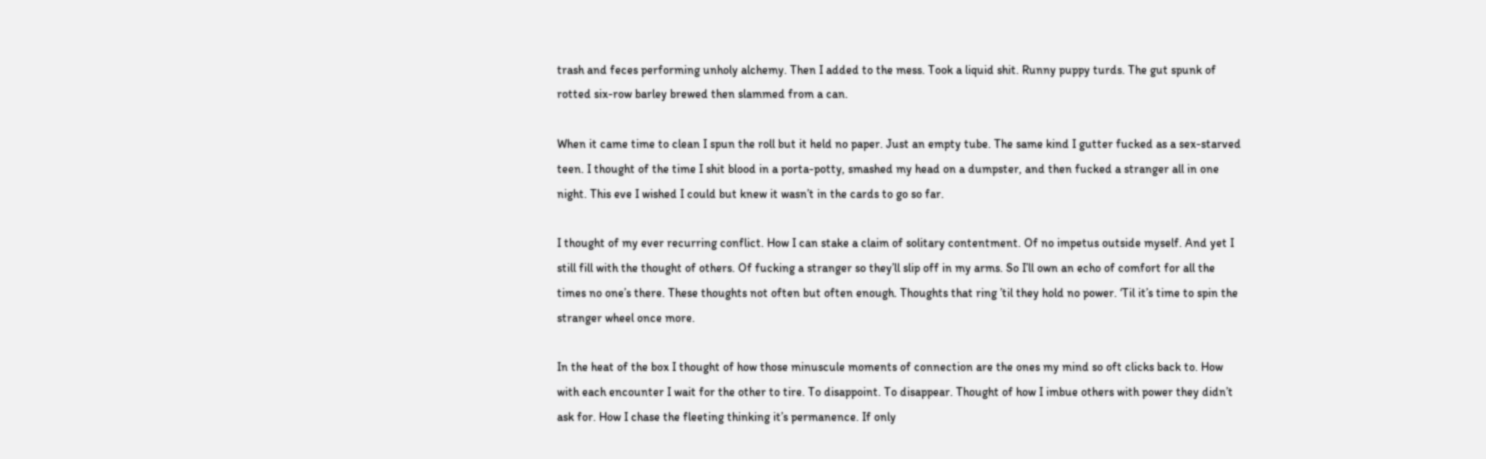trash and feces performing unholy alchemy. Then I added to the mess. Took a liquid shit. Runny puppy turds. The gut spunk of rotted six-row barley brewed then slammed from a can.

When it came time to clean I spun the roll but it held no paper. Just an empty tube. The same kind I gutter fucked as a sex-starved teen. I thought of the time I shit blood in a porta-potty, smashed my head on a dumpster, and then fucked a stranger all in one night. This eve I wished I could but knew it wasn’t in the cards to go so far.

I thought of my ever recurring conflict. How I can stake a claim of solitary contentment. Of no impetus outside myself. And yet I still fill with the thought of others. Of fucking a stranger so they’ll slip off in my arms. So I’ll own an echo of comfort for all the times no one’s there. These thoughts not often but often enough. Thoughts that ring ’til they hold no power. ‘Til it’s time to spin the stranger wheel once more.

In the heat of the box I thought of how those minuscule moments of connection are the ones my mind so oft clicks back to. How with each encounter I wait for the other to tire. To disappoint. To disappear. Thought of how I imbue others with power they didn’t ask for. How I chase the fleeting thinking it’s permanence. If only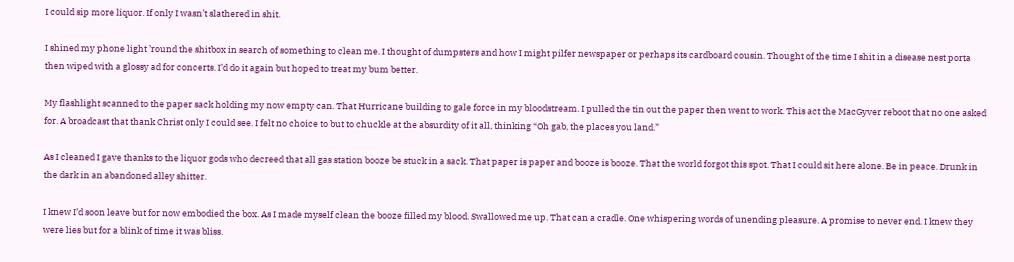I could sip more liquor. If only I wasn’t slathered in shit.

I shined my phone light ’round the shitbox in search of something to clean me. I thought of dumpsters and how I might pilfer newspaper or perhaps its cardboard cousin. Thought of the time I shit in a disease nest porta then wiped with a glossy ad for concerts. I’d do it again but hoped to treat my bum better.

My flashlight scanned to the paper sack holding my now empty can. That Hurricane building to gale force in my bloodstream. I pulled the tin out the paper then went to work. This act the MacGyver reboot that no one asked for. A broadcast that thank Christ only I could see. I felt no choice to but to chuckle at the absurdity of it all, thinking “Oh gab, the places you land.”

As I cleaned I gave thanks to the liquor gods who decreed that all gas station booze be stuck in a sack. That paper is paper and booze is booze. That the world forgot this spot. That I could sit here alone. Be in peace. Drunk in the dark in an abandoned alley shitter.

I knew I’d soon leave but for now embodied the box. As I made myself clean the booze filled my blood. Swallowed me up. That can a cradle. One whispering words of unending pleasure. A promise to never end. I knew they were lies but for a blink of time it was bliss.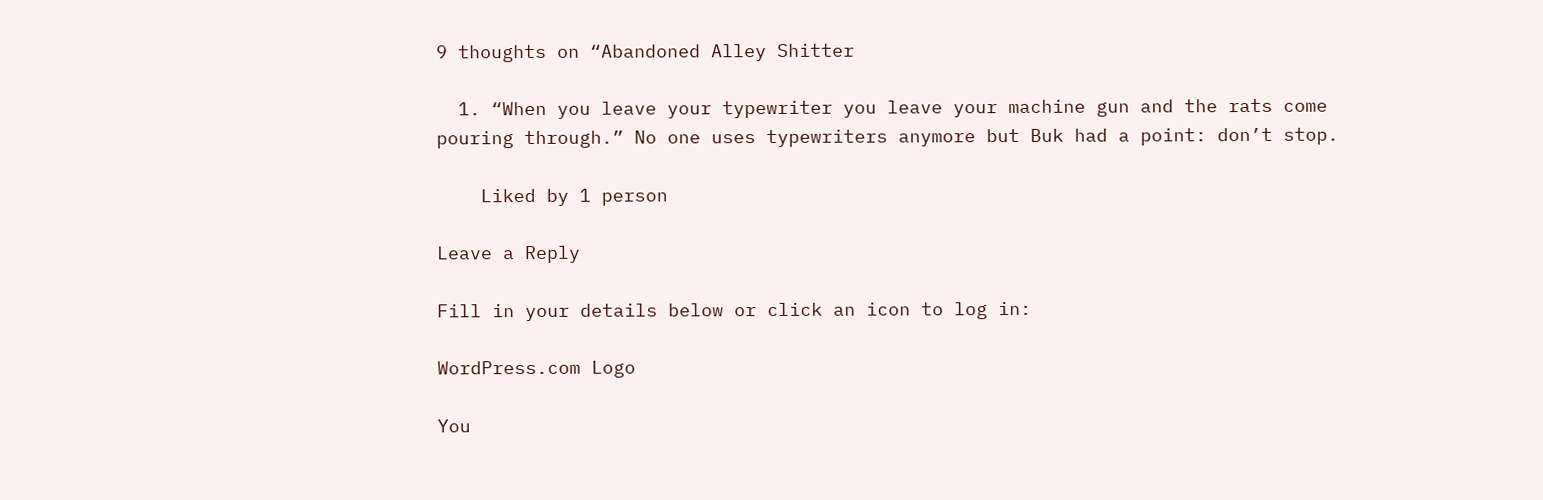9 thoughts on “Abandoned Alley Shitter

  1. “When you leave your typewriter you leave your machine gun and the rats come pouring through.” No one uses typewriters anymore but Buk had a point: don’t stop.

    Liked by 1 person

Leave a Reply

Fill in your details below or click an icon to log in:

WordPress.com Logo

You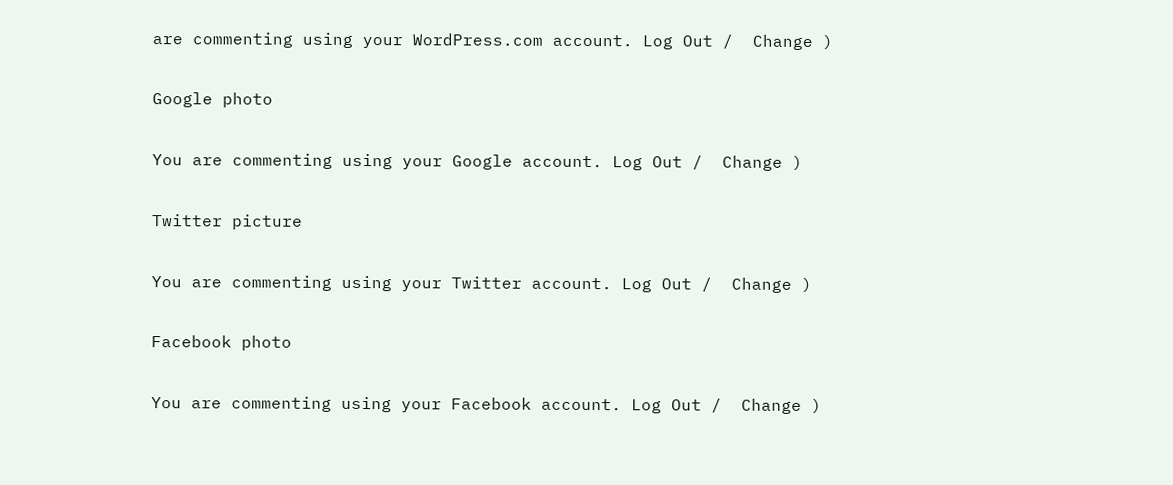are commenting using your WordPress.com account. Log Out /  Change )

Google photo

You are commenting using your Google account. Log Out /  Change )

Twitter picture

You are commenting using your Twitter account. Log Out /  Change )

Facebook photo

You are commenting using your Facebook account. Log Out /  Change )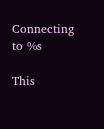Connecting to %s

This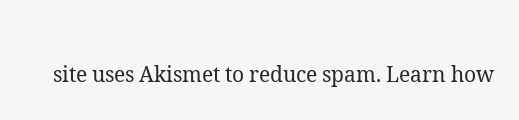site uses Akismet to reduce spam. Learn how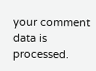your comment data is processed.